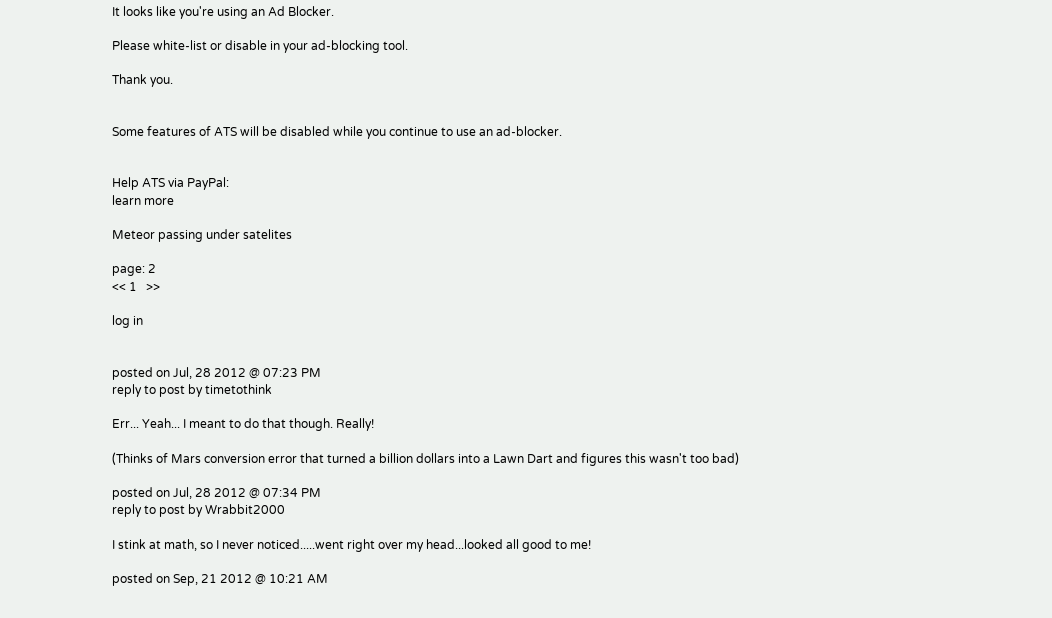It looks like you're using an Ad Blocker.

Please white-list or disable in your ad-blocking tool.

Thank you.


Some features of ATS will be disabled while you continue to use an ad-blocker.


Help ATS via PayPal:
learn more

Meteor passing under satelites

page: 2
<< 1   >>

log in


posted on Jul, 28 2012 @ 07:23 PM
reply to post by timetothink

Err... Yeah... I meant to do that though. Really!

(Thinks of Mars conversion error that turned a billion dollars into a Lawn Dart and figures this wasn't too bad)

posted on Jul, 28 2012 @ 07:34 PM
reply to post by Wrabbit2000

I stink at math, so I never noticed.....went right over my head...looked all good to me!

posted on Sep, 21 2012 @ 10:21 AM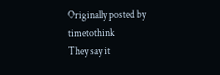Originally posted by timetothink
They say it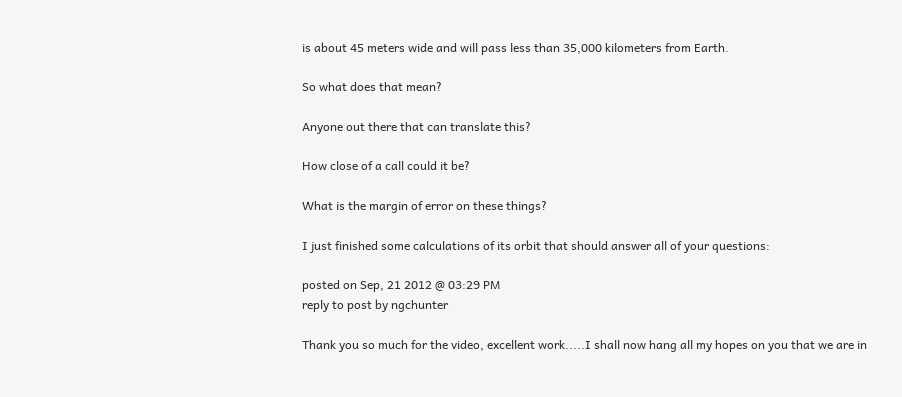is about 45 meters wide and will pass less than 35,000 kilometers from Earth.

So what does that mean?

Anyone out there that can translate this?

How close of a call could it be?

What is the margin of error on these things?

I just finished some calculations of its orbit that should answer all of your questions:

posted on Sep, 21 2012 @ 03:29 PM
reply to post by ngchunter

Thank you so much for the video, excellent work.....I shall now hang all my hopes on you that we are in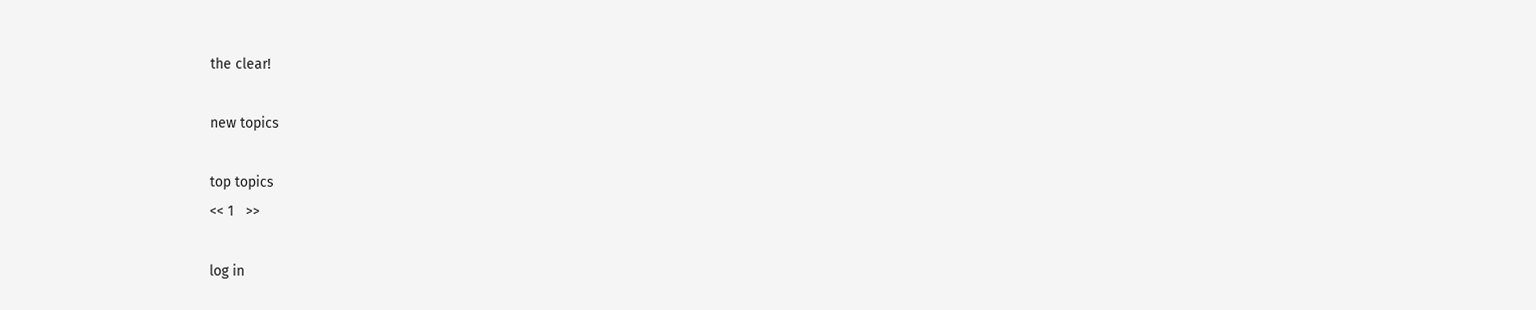the clear!

new topics

top topics
<< 1   >>

log in